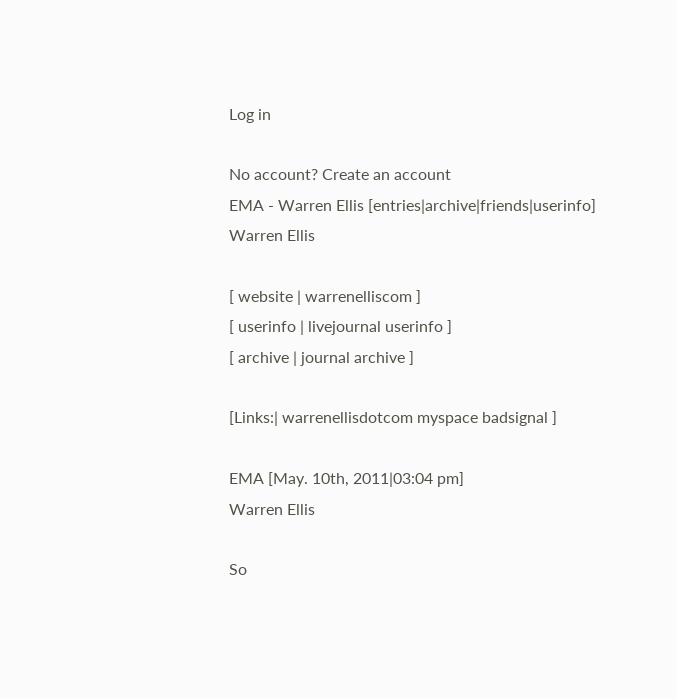Log in

No account? Create an account
EMA - Warren Ellis [entries|archive|friends|userinfo]
Warren Ellis

[ website | warrenelliscom ]
[ userinfo | livejournal userinfo ]
[ archive | journal archive ]

[Links:| warrenellisdotcom myspace badsignal ]

EMA [May. 10th, 2011|03:04 pm]
Warren Ellis

So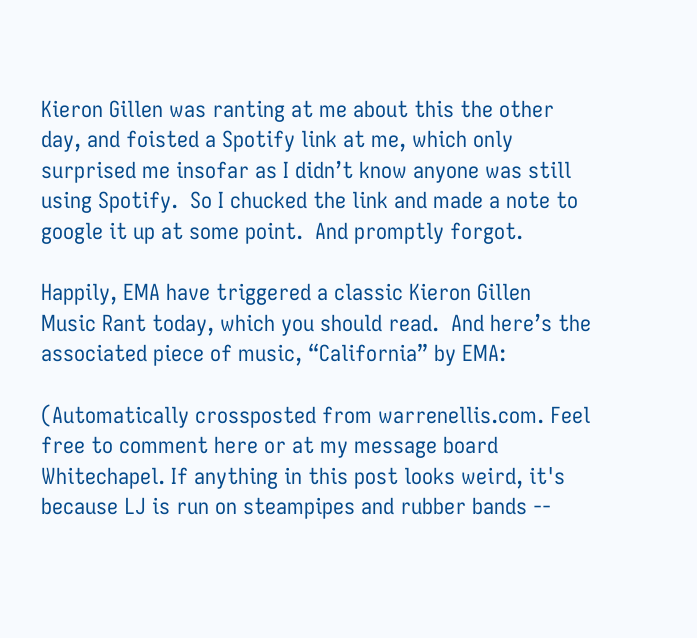Kieron Gillen was ranting at me about this the other day, and foisted a Spotify link at me, which only surprised me insofar as I didn’t know anyone was still using Spotify.  So I chucked the link and made a note to google it up at some point.  And promptly forgot.

Happily, EMA have triggered a classic Kieron Gillen Music Rant today, which you should read.  And here’s the associated piece of music, “California” by EMA:

(Automatically crossposted from warrenellis.com. Feel free to comment here or at my message board Whitechapel. If anything in this post looks weird, it's because LJ is run on steampipes and rubber bands --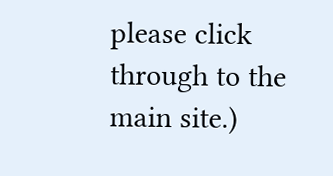please click through to the main site.)